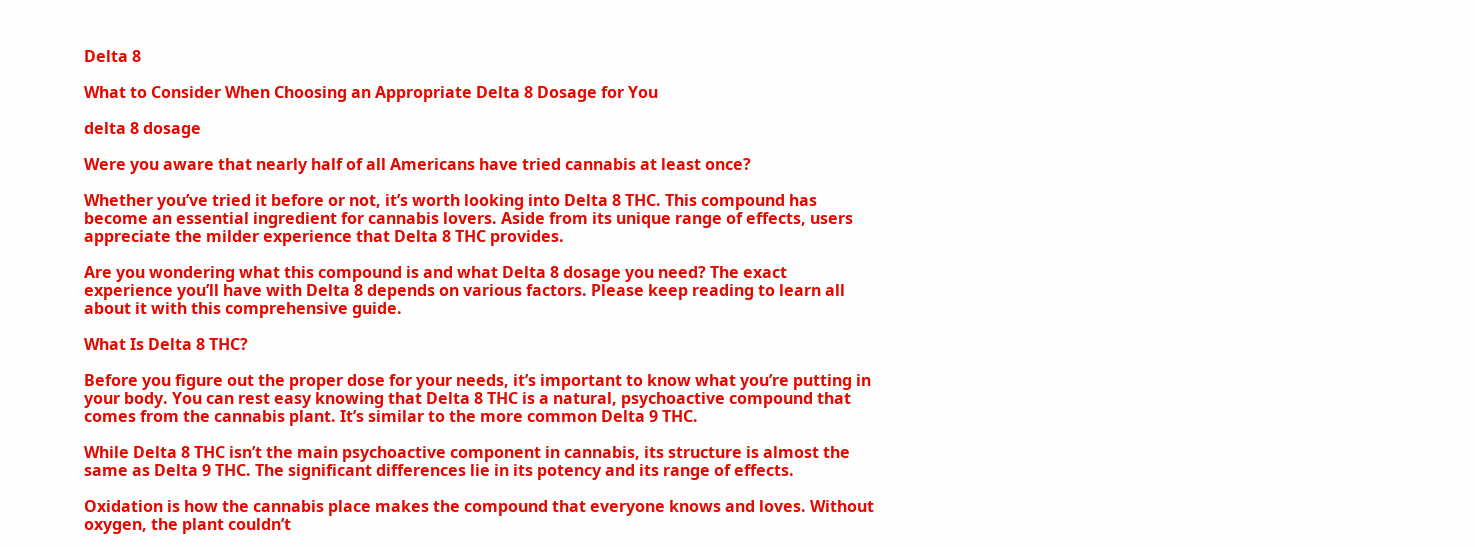Delta 8

What to Consider When Choosing an Appropriate Delta 8 Dosage for You

delta 8 dosage

Were you aware that nearly half of all Americans have tried cannabis at least once?

Whether you’ve tried it before or not, it’s worth looking into Delta 8 THC. This compound has become an essential ingredient for cannabis lovers. Aside from its unique range of effects, users appreciate the milder experience that Delta 8 THC provides.

Are you wondering what this compound is and what Delta 8 dosage you need? The exact experience you’ll have with Delta 8 depends on various factors. Please keep reading to learn all about it with this comprehensive guide.

What Is Delta 8 THC?

Before you figure out the proper dose for your needs, it’s important to know what you’re putting in your body. You can rest easy knowing that Delta 8 THC is a natural, psychoactive compound that comes from the cannabis plant. It’s similar to the more common Delta 9 THC.

While Delta 8 THC isn’t the main psychoactive component in cannabis, its structure is almost the same as Delta 9 THC. The significant differences lie in its potency and its range of effects.

Oxidation is how the cannabis place makes the compound that everyone knows and loves. Without oxygen, the plant couldn’t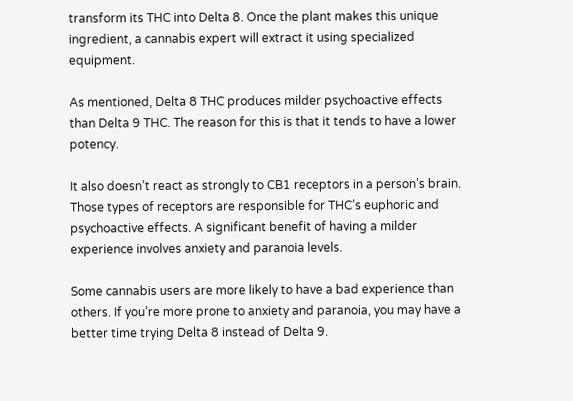transform its THC into Delta 8. Once the plant makes this unique ingredient, a cannabis expert will extract it using specialized equipment.

As mentioned, Delta 8 THC produces milder psychoactive effects than Delta 9 THC. The reason for this is that it tends to have a lower potency.

It also doesn’t react as strongly to CB1 receptors in a person’s brain. Those types of receptors are responsible for THC’s euphoric and psychoactive effects. A significant benefit of having a milder experience involves anxiety and paranoia levels.

Some cannabis users are more likely to have a bad experience than others. If you’re more prone to anxiety and paranoia, you may have a better time trying Delta 8 instead of Delta 9.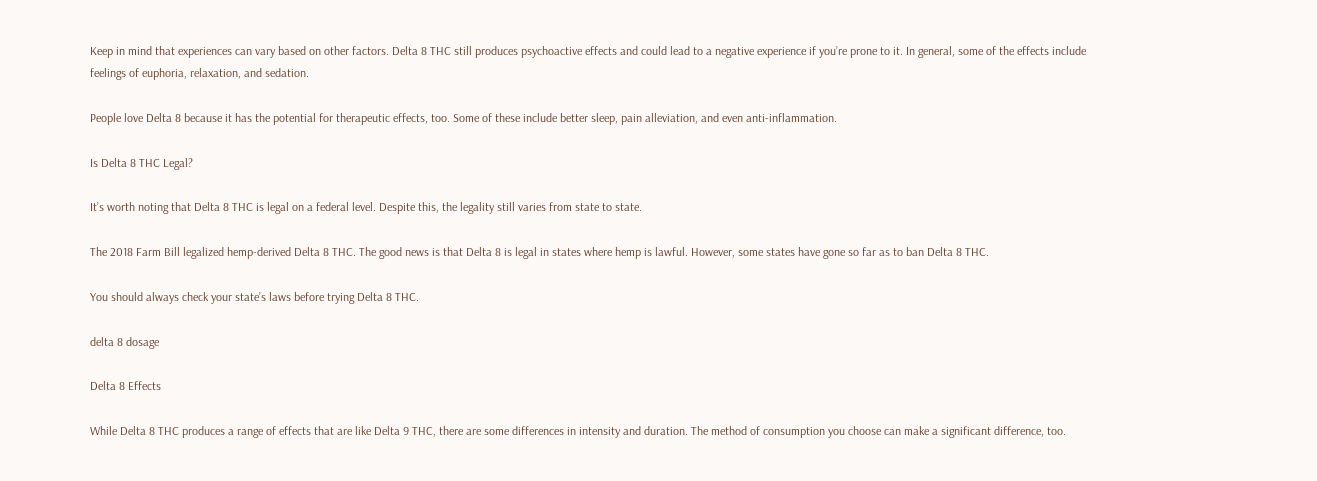Keep in mind that experiences can vary based on other factors. Delta 8 THC still produces psychoactive effects and could lead to a negative experience if you’re prone to it. In general, some of the effects include feelings of euphoria, relaxation, and sedation.

People love Delta 8 because it has the potential for therapeutic effects, too. Some of these include better sleep, pain alleviation, and even anti-inflammation.

Is Delta 8 THC Legal?

It’s worth noting that Delta 8 THC is legal on a federal level. Despite this, the legality still varies from state to state.

The 2018 Farm Bill legalized hemp-derived Delta 8 THC. The good news is that Delta 8 is legal in states where hemp is lawful. However, some states have gone so far as to ban Delta 8 THC.

You should always check your state’s laws before trying Delta 8 THC.

delta 8 dosage

Delta 8 Effects

While Delta 8 THC produces a range of effects that are like Delta 9 THC, there are some differences in intensity and duration. The method of consumption you choose can make a significant difference, too.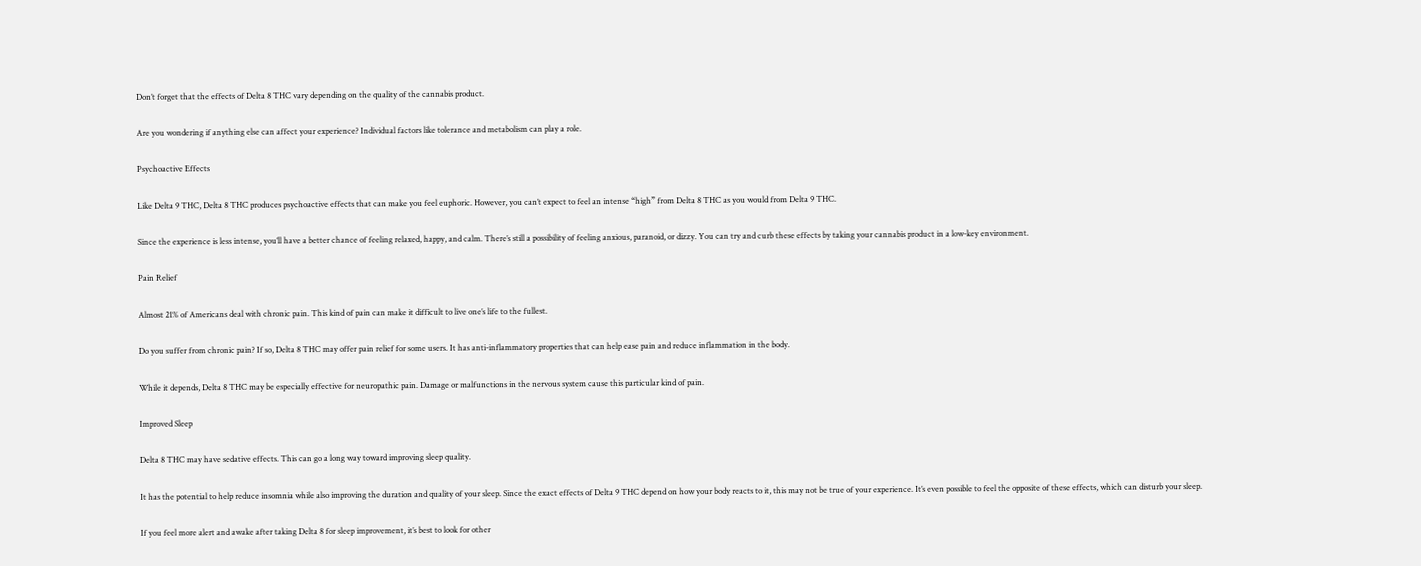Don’t forget that the effects of Delta 8 THC vary depending on the quality of the cannabis product.

Are you wondering if anything else can affect your experience? Individual factors like tolerance and metabolism can play a role.

Psychoactive Effects

Like Delta 9 THC, Delta 8 THC produces psychoactive effects that can make you feel euphoric. However, you can’t expect to feel an intense “high” from Delta 8 THC as you would from Delta 9 THC.

Since the experience is less intense, you’ll have a better chance of feeling relaxed, happy, and calm. There’s still a possibility of feeling anxious, paranoid, or dizzy. You can try and curb these effects by taking your cannabis product in a low-key environment.

Pain Relief

Almost 21% of Americans deal with chronic pain. This kind of pain can make it difficult to live one’s life to the fullest.

Do you suffer from chronic pain? If so, Delta 8 THC may offer pain relief for some users. It has anti-inflammatory properties that can help ease pain and reduce inflammation in the body.

While it depends, Delta 8 THC may be especially effective for neuropathic pain. Damage or malfunctions in the nervous system cause this particular kind of pain.

Improved Sleep

Delta 8 THC may have sedative effects. This can go a long way toward improving sleep quality.

It has the potential to help reduce insomnia while also improving the duration and quality of your sleep. Since the exact effects of Delta 9 THC depend on how your body reacts to it, this may not be true of your experience. It’s even possible to feel the opposite of these effects, which can disturb your sleep.

If you feel more alert and awake after taking Delta 8 for sleep improvement, it’s best to look for other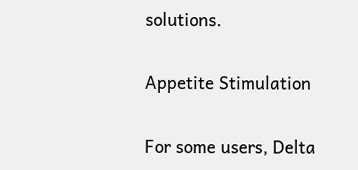solutions.

Appetite Stimulation

For some users, Delta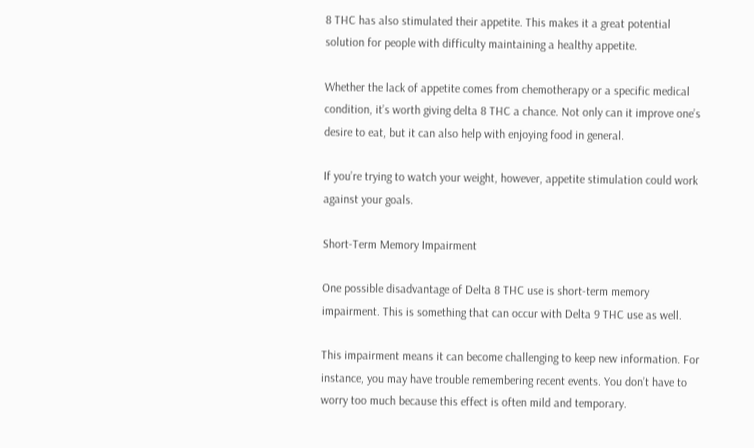8 THC has also stimulated their appetite. This makes it a great potential solution for people with difficulty maintaining a healthy appetite.

Whether the lack of appetite comes from chemotherapy or a specific medical condition, it’s worth giving delta 8 THC a chance. Not only can it improve one’s desire to eat, but it can also help with enjoying food in general.

If you’re trying to watch your weight, however, appetite stimulation could work against your goals.

Short-Term Memory Impairment

One possible disadvantage of Delta 8 THC use is short-term memory impairment. This is something that can occur with Delta 9 THC use as well.

This impairment means it can become challenging to keep new information. For instance, you may have trouble remembering recent events. You don’t have to worry too much because this effect is often mild and temporary.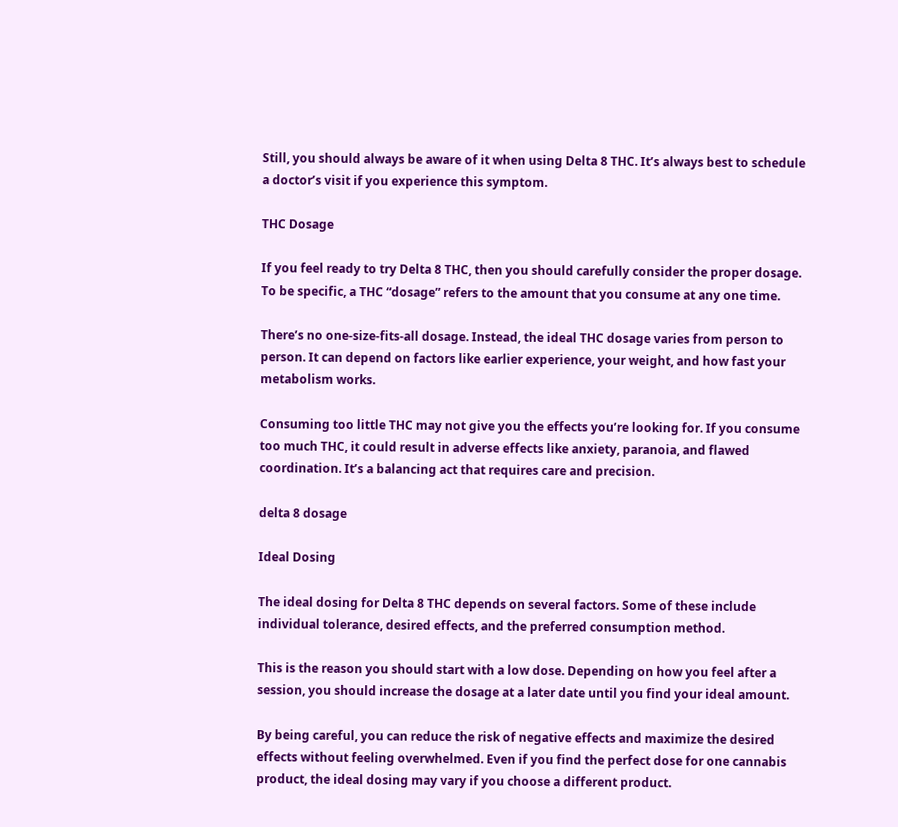Still, you should always be aware of it when using Delta 8 THC. It’s always best to schedule a doctor’s visit if you experience this symptom.

THC Dosage

If you feel ready to try Delta 8 THC, then you should carefully consider the proper dosage. To be specific, a THC “dosage” refers to the amount that you consume at any one time.

There’s no one-size-fits-all dosage. Instead, the ideal THC dosage varies from person to person. It can depend on factors like earlier experience, your weight, and how fast your metabolism works.

Consuming too little THC may not give you the effects you’re looking for. If you consume too much THC, it could result in adverse effects like anxiety, paranoia, and flawed coordination. It’s a balancing act that requires care and precision.

delta 8 dosage

Ideal Dosing

The ideal dosing for Delta 8 THC depends on several factors. Some of these include individual tolerance, desired effects, and the preferred consumption method.

This is the reason you should start with a low dose. Depending on how you feel after a session, you should increase the dosage at a later date until you find your ideal amount.

By being careful, you can reduce the risk of negative effects and maximize the desired effects without feeling overwhelmed. Even if you find the perfect dose for one cannabis product, the ideal dosing may vary if you choose a different product.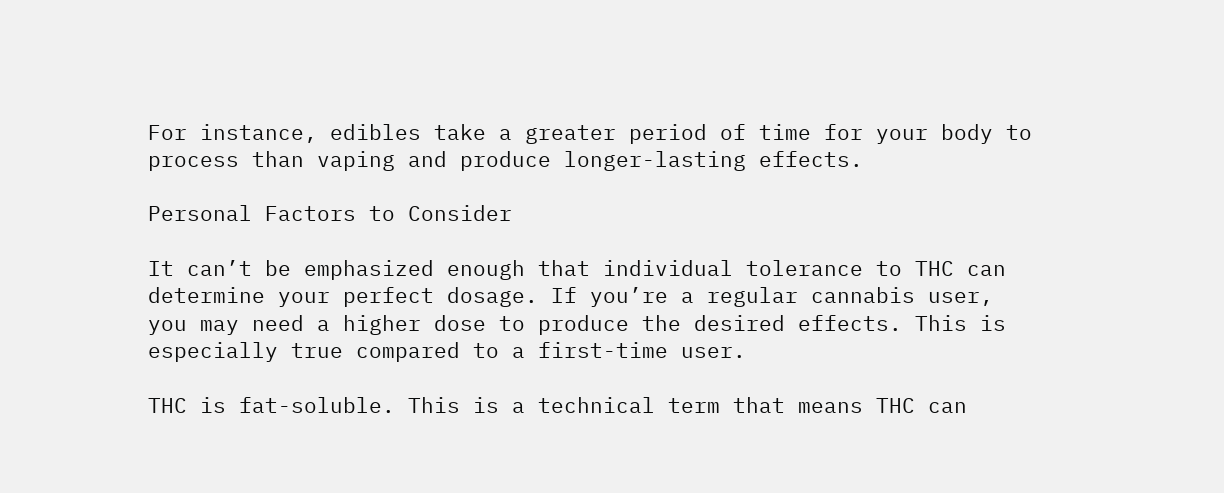For instance, edibles take a greater period of time for your body to process than vaping and produce longer-lasting effects.

Personal Factors to Consider

It can’t be emphasized enough that individual tolerance to THC can determine your perfect dosage. If you’re a regular cannabis user, you may need a higher dose to produce the desired effects. This is especially true compared to a first-time user.

THC is fat-soluble. This is a technical term that means THC can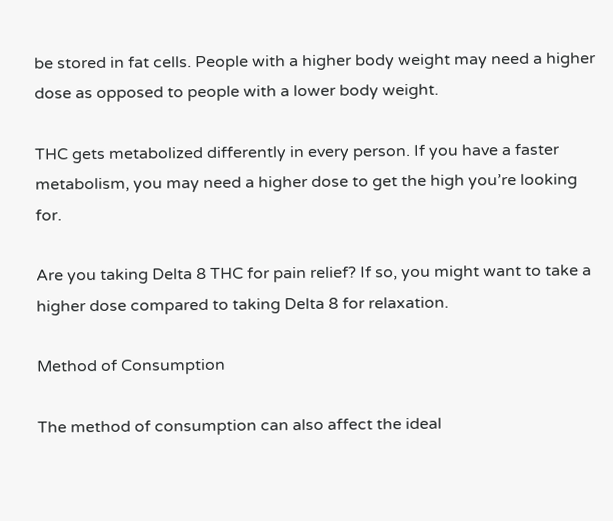be stored in fat cells. People with a higher body weight may need a higher dose as opposed to people with a lower body weight.

THC gets metabolized differently in every person. If you have a faster metabolism, you may need a higher dose to get the high you’re looking for.

Are you taking Delta 8 THC for pain relief? If so, you might want to take a higher dose compared to taking Delta 8 for relaxation.

Method of Consumption

The method of consumption can also affect the ideal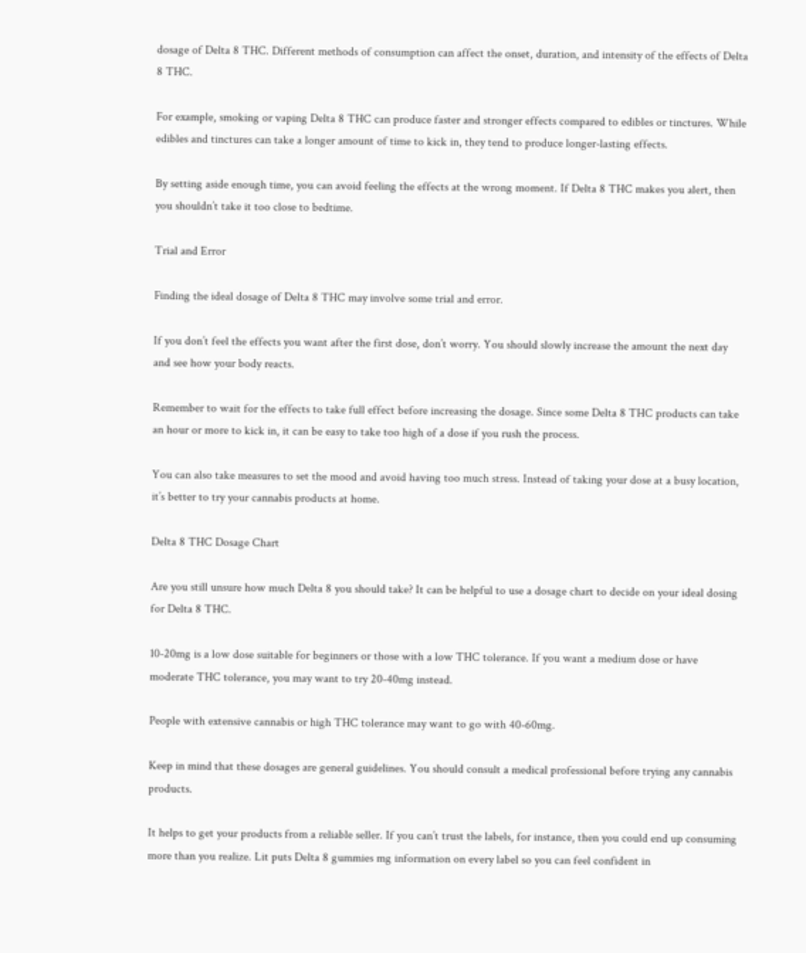dosage of Delta 8 THC. Different methods of consumption can affect the onset, duration, and intensity of the effects of Delta 8 THC.

For example, smoking or vaping Delta 8 THC can produce faster and stronger effects compared to edibles or tinctures. While edibles and tinctures can take a longer amount of time to kick in, they tend to produce longer-lasting effects.

By setting aside enough time, you can avoid feeling the effects at the wrong moment. If Delta 8 THC makes you alert, then you shouldn’t take it too close to bedtime.

Trial and Error

Finding the ideal dosage of Delta 8 THC may involve some trial and error.

If you don’t feel the effects you want after the first dose, don’t worry. You should slowly increase the amount the next day and see how your body reacts.

Remember to wait for the effects to take full effect before increasing the dosage. Since some Delta 8 THC products can take an hour or more to kick in, it can be easy to take too high of a dose if you rush the process.

You can also take measures to set the mood and avoid having too much stress. Instead of taking your dose at a busy location, it’s better to try your cannabis products at home.

Delta 8 THC Dosage Chart

Are you still unsure how much Delta 8 you should take? It can be helpful to use a dosage chart to decide on your ideal dosing for Delta 8 THC.

10-20mg is a low dose suitable for beginners or those with a low THC tolerance. If you want a medium dose or have moderate THC tolerance, you may want to try 20-40mg instead.

People with extensive cannabis or high THC tolerance may want to go with 40-60mg.

Keep in mind that these dosages are general guidelines. You should consult a medical professional before trying any cannabis products.

It helps to get your products from a reliable seller. If you can’t trust the labels, for instance, then you could end up consuming more than you realize. Lit puts Delta 8 gummies mg information on every label so you can feel confident in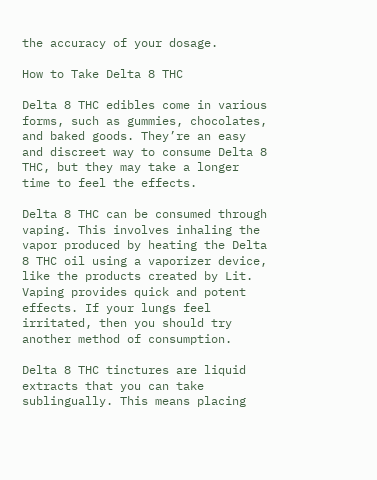the accuracy of your dosage.

How to Take Delta 8 THC

Delta 8 THC edibles come in various forms, such as gummies, chocolates, and baked goods. They’re an easy and discreet way to consume Delta 8 THC, but they may take a longer time to feel the effects.

Delta 8 THC can be consumed through vaping. This involves inhaling the vapor produced by heating the Delta 8 THC oil using a vaporizer device, like the products created by Lit. Vaping provides quick and potent effects. If your lungs feel irritated, then you should try another method of consumption.

Delta 8 THC tinctures are liquid extracts that you can take sublingually. This means placing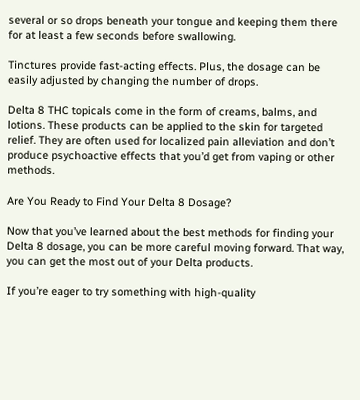several or so drops beneath your tongue and keeping them there for at least a few seconds before swallowing.

Tinctures provide fast-acting effects. Plus, the dosage can be easily adjusted by changing the number of drops.

Delta 8 THC topicals come in the form of creams, balms, and lotions. These products can be applied to the skin for targeted relief. They are often used for localized pain alleviation and don’t produce psychoactive effects that you’d get from vaping or other methods.

Are You Ready to Find Your Delta 8 Dosage?

Now that you’ve learned about the best methods for finding your Delta 8 dosage, you can be more careful moving forward. That way, you can get the most out of your Delta products.

If you’re eager to try something with high-quality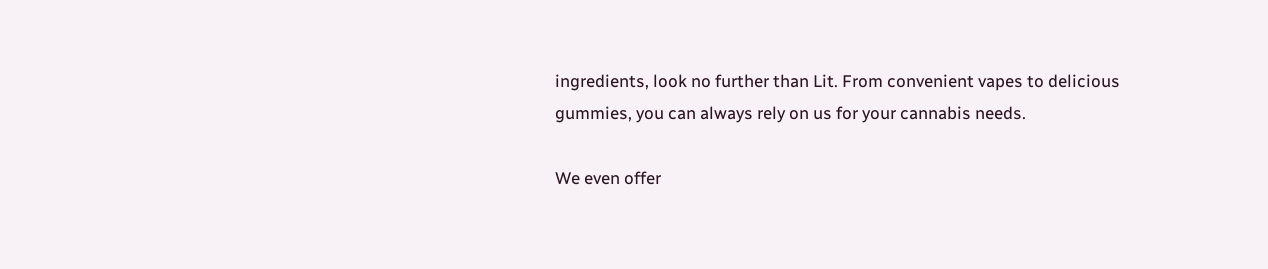ingredients, look no further than Lit. From convenient vapes to delicious gummies, you can always rely on us for your cannabis needs.

We even offer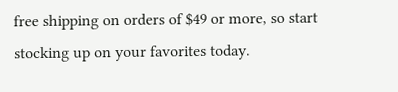free shipping on orders of $49 or more, so start stocking up on your favorites today.